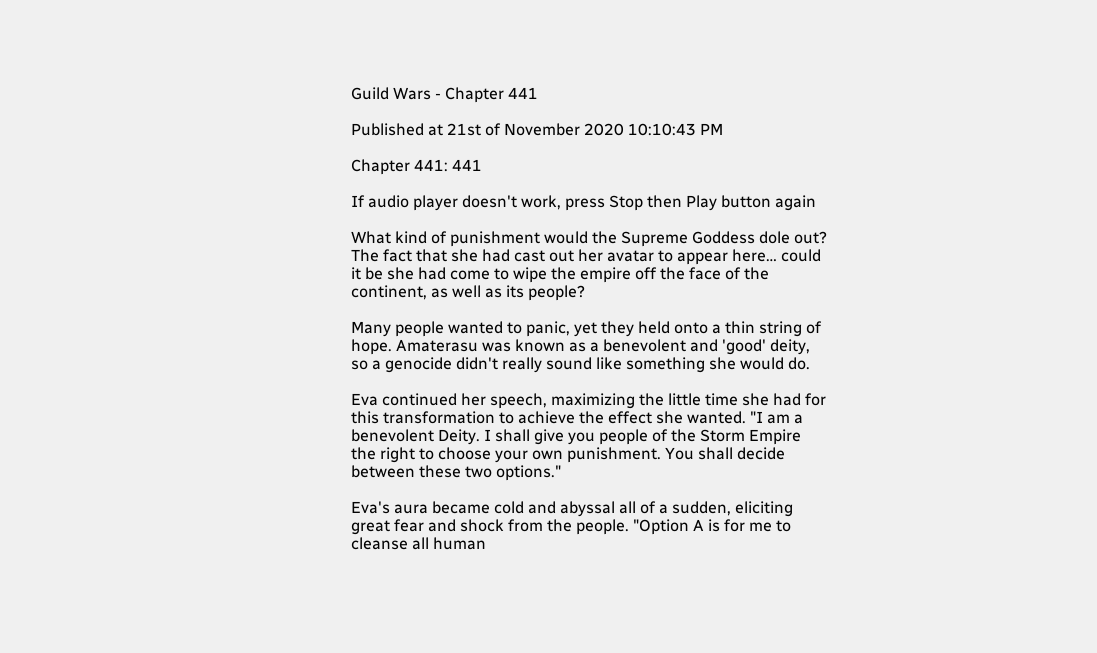Guild Wars - Chapter 441

Published at 21st of November 2020 10:10:43 PM

Chapter 441: 441

If audio player doesn't work, press Stop then Play button again

What kind of punishment would the Supreme Goddess dole out? The fact that she had cast out her avatar to appear here… could it be she had come to wipe the empire off the face of the continent, as well as its people?

Many people wanted to panic, yet they held onto a thin string of hope. Amaterasu was known as a benevolent and 'good' deity, so a genocide didn't really sound like something she would do.

Eva continued her speech, maximizing the little time she had for this transformation to achieve the effect she wanted. "I am a benevolent Deity. I shall give you people of the Storm Empire the right to choose your own punishment. You shall decide between these two options."

Eva's aura became cold and abyssal all of a sudden, eliciting great fear and shock from the people. "Option A is for me to cleanse all human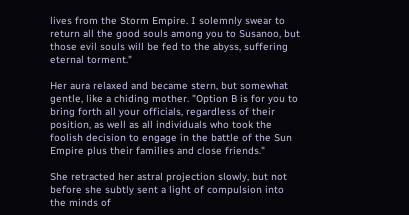lives from the Storm Empire. I solemnly swear to return all the good souls among you to Susanoo, but those evil souls will be fed to the abyss, suffering eternal torment."

Her aura relaxed and became stern, but somewhat gentle, like a chiding mother. "Option B is for you to bring forth all your officials, regardless of their position, as well as all individuals who took the foolish decision to engage in the battle of the Sun Empire plus their families and close friends."

She retracted her astral projection slowly, but not before she subtly sent a light of compulsion into the minds of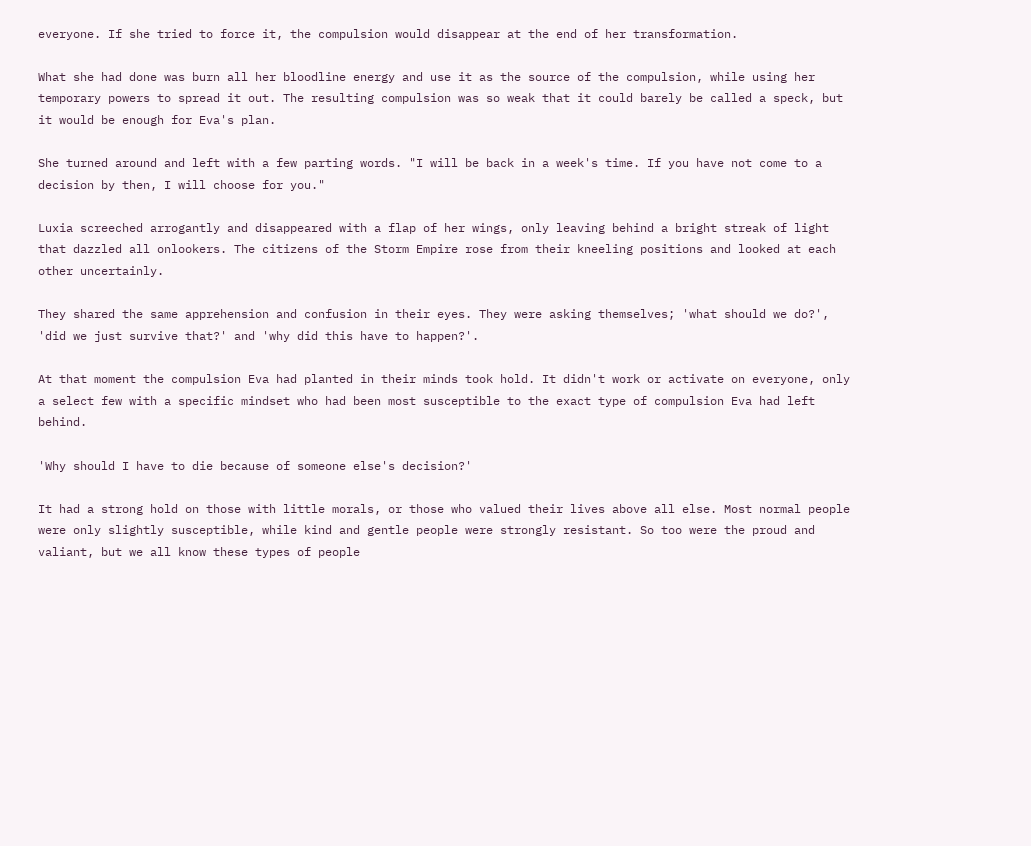everyone. If she tried to force it, the compulsion would disappear at the end of her transformation.

What she had done was burn all her bloodline energy and use it as the source of the compulsion, while using her temporary powers to spread it out. The resulting compulsion was so weak that it could barely be called a speck, but it would be enough for Eva's plan.

She turned around and left with a few parting words. "I will be back in a week's time. If you have not come to a decision by then, I will choose for you."

Luxia screeched arrogantly and disappeared with a flap of her wings, only leaving behind a bright streak of light that dazzled all onlookers. The citizens of the Storm Empire rose from their kneeling positions and looked at each other uncertainly.

They shared the same apprehension and confusion in their eyes. They were asking themselves; 'what should we do?', 'did we just survive that?' and 'why did this have to happen?'.

At that moment the compulsion Eva had planted in their minds took hold. It didn't work or activate on everyone, only a select few with a specific mindset who had been most susceptible to the exact type of compulsion Eva had left behind.

'Why should I have to die because of someone else's decision?'

It had a strong hold on those with little morals, or those who valued their lives above all else. Most normal people were only slightly susceptible, while kind and gentle people were strongly resistant. So too were the proud and valiant, but we all know these types of people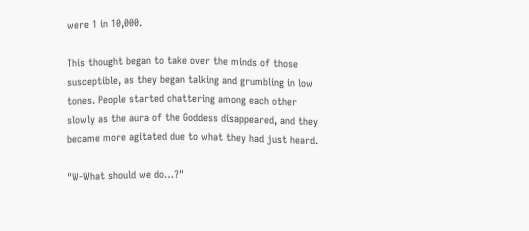were 1 in 10,000.

This thought began to take over the minds of those susceptible, as they began talking and grumbling in low tones. People started chattering among each other slowly as the aura of the Goddess disappeared, and they became more agitated due to what they had just heard.

"W-What should we do…?"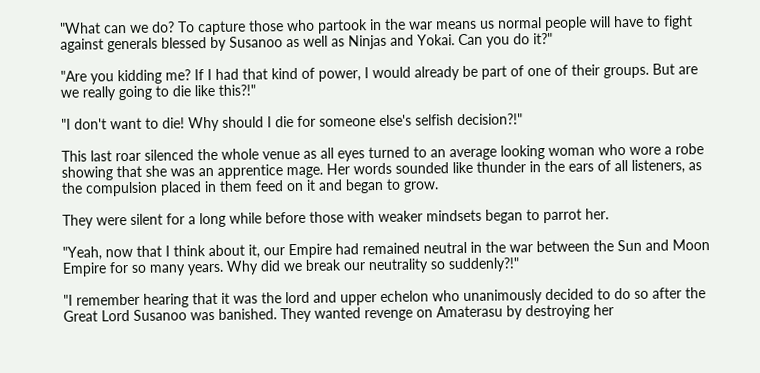"What can we do? To capture those who partook in the war means us normal people will have to fight against generals blessed by Susanoo as well as Ninjas and Yokai. Can you do it?"

"Are you kidding me? If I had that kind of power, I would already be part of one of their groups. But are we really going to die like this?!"

"I don't want to die! Why should I die for someone else's selfish decision?!"

This last roar silenced the whole venue as all eyes turned to an average looking woman who wore a robe showing that she was an apprentice mage. Her words sounded like thunder in the ears of all listeners, as the compulsion placed in them feed on it and began to grow.

They were silent for a long while before those with weaker mindsets began to parrot her.

"Yeah, now that I think about it, our Empire had remained neutral in the war between the Sun and Moon Empire for so many years. Why did we break our neutrality so suddenly?!"

"I remember hearing that it was the lord and upper echelon who unanimously decided to do so after the Great Lord Susanoo was banished. They wanted revenge on Amaterasu by destroying her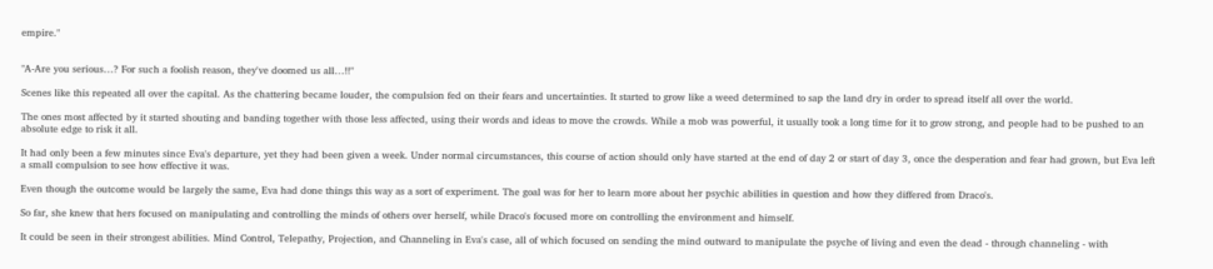empire."


"A-Are you serious…? For such a foolish reason, they've doomed us all…!!"

Scenes like this repeated all over the capital. As the chattering became louder, the compulsion fed on their fears and uncertainties. It started to grow like a weed determined to sap the land dry in order to spread itself all over the world.

The ones most affected by it started shouting and banding together with those less affected, using their words and ideas to move the crowds. While a mob was powerful, it usually took a long time for it to grow strong, and people had to be pushed to an absolute edge to risk it all.

It had only been a few minutes since Eva's departure, yet they had been given a week. Under normal circumstances, this course of action should only have started at the end of day 2 or start of day 3, once the desperation and fear had grown, but Eva left a small compulsion to see how effective it was.

Even though the outcome would be largely the same, Eva had done things this way as a sort of experiment. The goal was for her to learn more about her psychic abilities in question and how they differed from Draco's.

So far, she knew that hers focused on manipulating and controlling the minds of others over herself, while Draco's focused more on controlling the environment and himself.

It could be seen in their strongest abilities. Mind Control, Telepathy, Projection, and Channeling in Eva's case, all of which focused on sending the mind outward to manipulate the psyche of living and even the dead - through channeling - with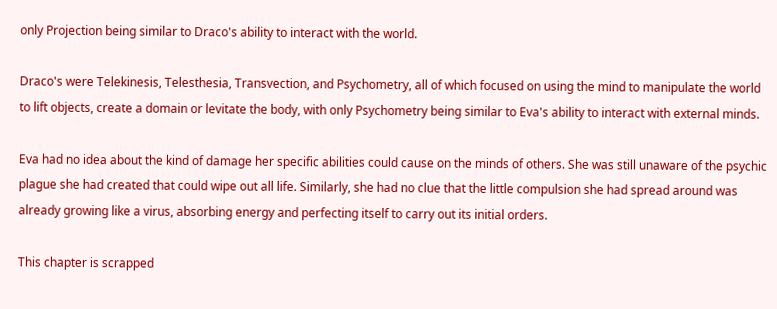only Projection being similar to Draco's ability to interact with the world.

Draco's were Telekinesis, Telesthesia, Transvection, and Psychometry, all of which focused on using the mind to manipulate the world to lift objects, create a domain or levitate the body, with only Psychometry being similar to Eva's ability to interact with external minds.

Eva had no idea about the kind of damage her specific abilities could cause on the minds of others. She was still unaware of the psychic plague she had created that could wipe out all life. Similarly, she had no clue that the little compulsion she had spread around was already growing like a virus, absorbing energy and perfecting itself to carry out its initial orders.

This chapter is scrapped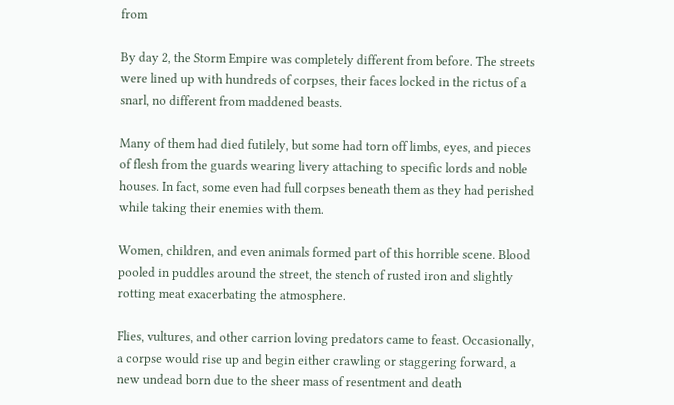from

By day 2, the Storm Empire was completely different from before. The streets were lined up with hundreds of corpses, their faces locked in the rictus of a snarl, no different from maddened beasts.

Many of them had died futilely, but some had torn off limbs, eyes, and pieces of flesh from the guards wearing livery attaching to specific lords and noble houses. In fact, some even had full corpses beneath them as they had perished while taking their enemies with them.

Women, children, and even animals formed part of this horrible scene. Blood pooled in puddles around the street, the stench of rusted iron and slightly rotting meat exacerbating the atmosphere.

Flies, vultures, and other carrion loving predators came to feast. Occasionally, a corpse would rise up and begin either crawling or staggering forward, a new undead born due to the sheer mass of resentment and death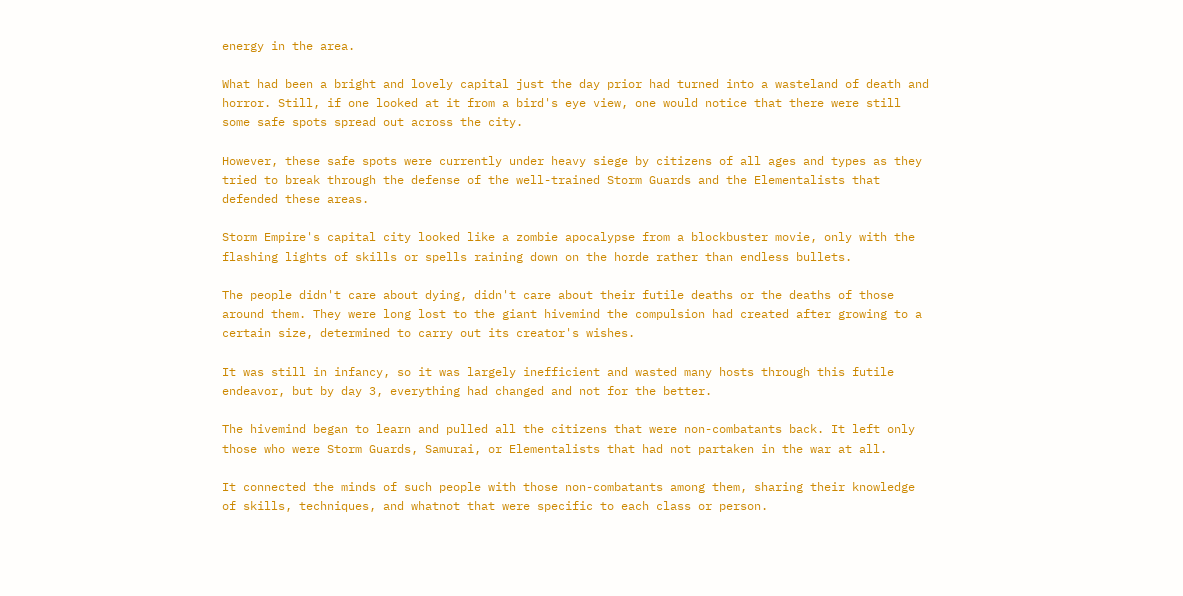energy in the area.

What had been a bright and lovely capital just the day prior had turned into a wasteland of death and horror. Still, if one looked at it from a bird's eye view, one would notice that there were still some safe spots spread out across the city.

However, these safe spots were currently under heavy siege by citizens of all ages and types as they tried to break through the defense of the well-trained Storm Guards and the Elementalists that defended these areas.

Storm Empire's capital city looked like a zombie apocalypse from a blockbuster movie, only with the flashing lights of skills or spells raining down on the horde rather than endless bullets.

The people didn't care about dying, didn't care about their futile deaths or the deaths of those around them. They were long lost to the giant hivemind the compulsion had created after growing to a certain size, determined to carry out its creator's wishes.

It was still in infancy, so it was largely inefficient and wasted many hosts through this futile endeavor, but by day 3, everything had changed and not for the better.

The hivemind began to learn and pulled all the citizens that were non-combatants back. It left only those who were Storm Guards, Samurai, or Elementalists that had not partaken in the war at all.

It connected the minds of such people with those non-combatants among them, sharing their knowledge of skills, techniques, and whatnot that were specific to each class or person.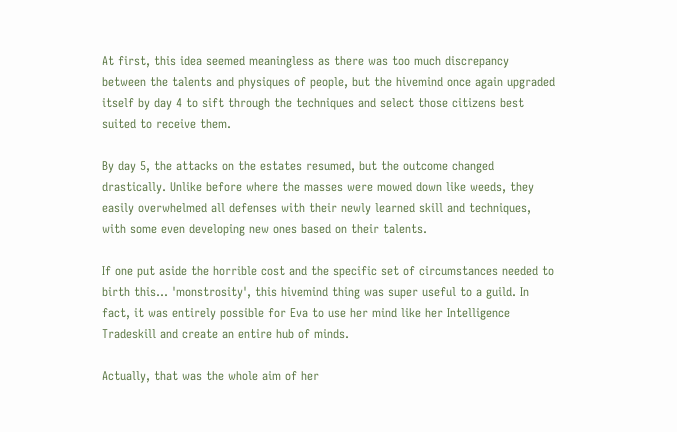At first, this idea seemed meaningless as there was too much discrepancy between the talents and physiques of people, but the hivemind once again upgraded itself by day 4 to sift through the techniques and select those citizens best suited to receive them.

By day 5, the attacks on the estates resumed, but the outcome changed drastically. Unlike before where the masses were mowed down like weeds, they easily overwhelmed all defenses with their newly learned skill and techniques, with some even developing new ones based on their talents.

If one put aside the horrible cost and the specific set of circumstances needed to birth this… 'monstrosity', this hivemind thing was super useful to a guild. In fact, it was entirely possible for Eva to use her mind like her Intelligence Tradeskill and create an entire hub of minds.

Actually, that was the whole aim of her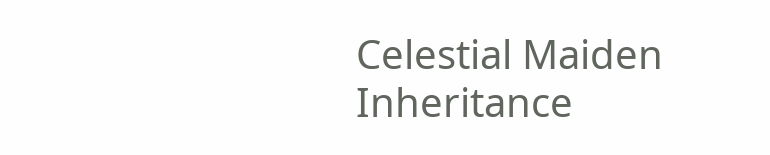Celestial Maiden Inheritance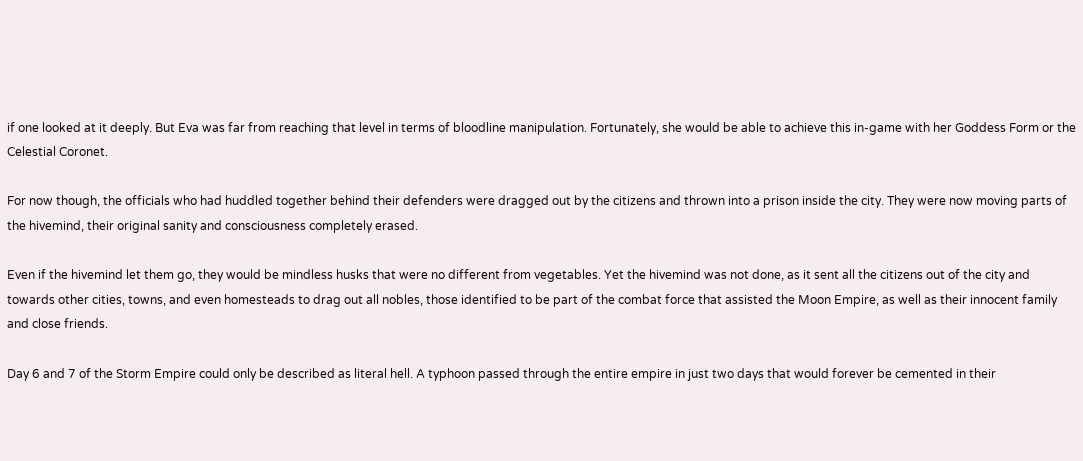if one looked at it deeply. But Eva was far from reaching that level in terms of bloodline manipulation. Fortunately, she would be able to achieve this in-game with her Goddess Form or the Celestial Coronet.

For now though, the officials who had huddled together behind their defenders were dragged out by the citizens and thrown into a prison inside the city. They were now moving parts of the hivemind, their original sanity and consciousness completely erased.

Even if the hivemind let them go, they would be mindless husks that were no different from vegetables. Yet the hivemind was not done, as it sent all the citizens out of the city and towards other cities, towns, and even homesteads to drag out all nobles, those identified to be part of the combat force that assisted the Moon Empire, as well as their innocent family and close friends.

Day 6 and 7 of the Storm Empire could only be described as literal hell. A typhoon passed through the entire empire in just two days that would forever be cemented in their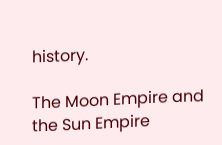history.

The Moon Empire and the Sun Empire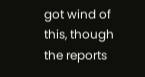got wind of this, though the reports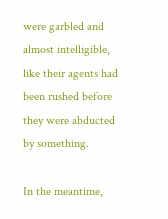were garbled and almost intelligible, like their agents had been rushed before they were abducted by something.

In the meantime,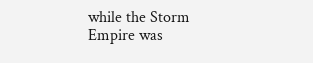while the Storm Empire was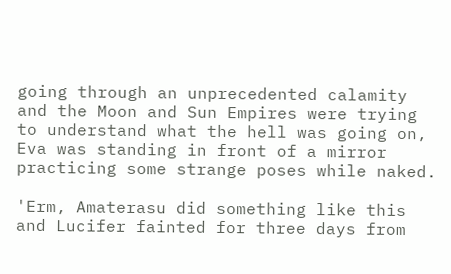going through an unprecedented calamity and the Moon and Sun Empires were trying to understand what the hell was going on, Eva was standing in front of a mirror practicing some strange poses while naked.

'Erm, Amaterasu did something like this and Lucifer fainted for three days from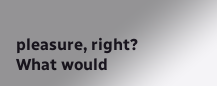pleasure, right? What would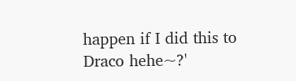happen if I did this to Draco hehe~?'